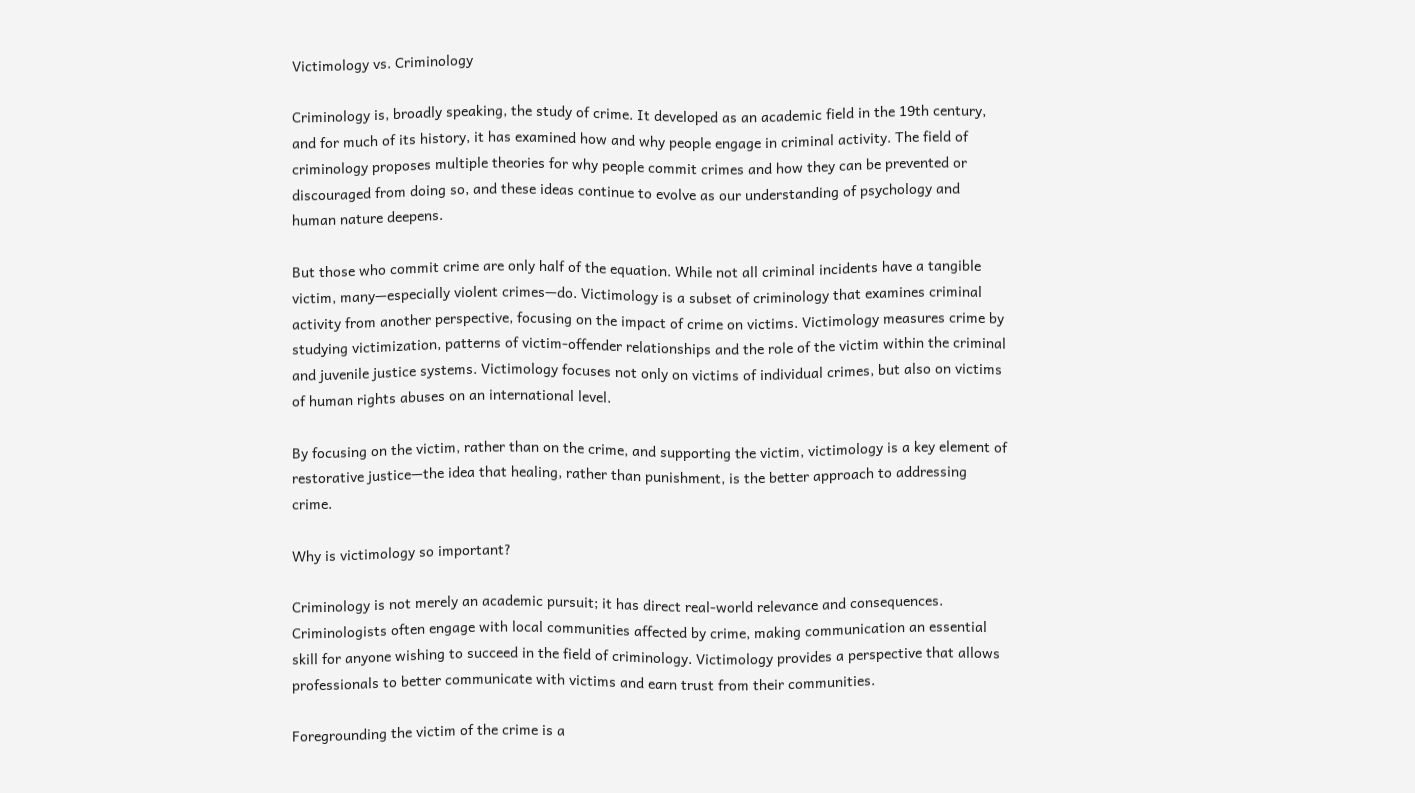Victimology vs. Criminology

Criminology is, broadly speaking, the study of crime. It developed as an academic field in the 19th century, and for much of its history, it has examined how and why people engage in criminal activity. The field of criminology proposes multiple theories for why people commit crimes and how they can be prevented or discouraged from doing so, and these ideas continue to evolve as our understanding of psychology and human nature deepens.

But those who commit crime are only half of the equation. While not all criminal incidents have a tangible victim, many—especially violent crimes—do. Victimology is a subset of criminology that examines criminal activity from another perspective, focusing on the impact of crime on victims. Victimology measures crime by studying victimization, patterns of victim-offender relationships and the role of the victim within the criminal and juvenile justice systems. Victimology focuses not only on victims of individual crimes, but also on victims of human rights abuses on an international level.

By focusing on the victim, rather than on the crime, and supporting the victim, victimology is a key element of restorative justice—the idea that healing, rather than punishment, is the better approach to addressing crime.

Why is victimology so important?

Criminology is not merely an academic pursuit; it has direct real-world relevance and consequences. Criminologists often engage with local communities affected by crime, making communication an essential skill for anyone wishing to succeed in the field of criminology. Victimology provides a perspective that allows professionals to better communicate with victims and earn trust from their communities.

Foregrounding the victim of the crime is a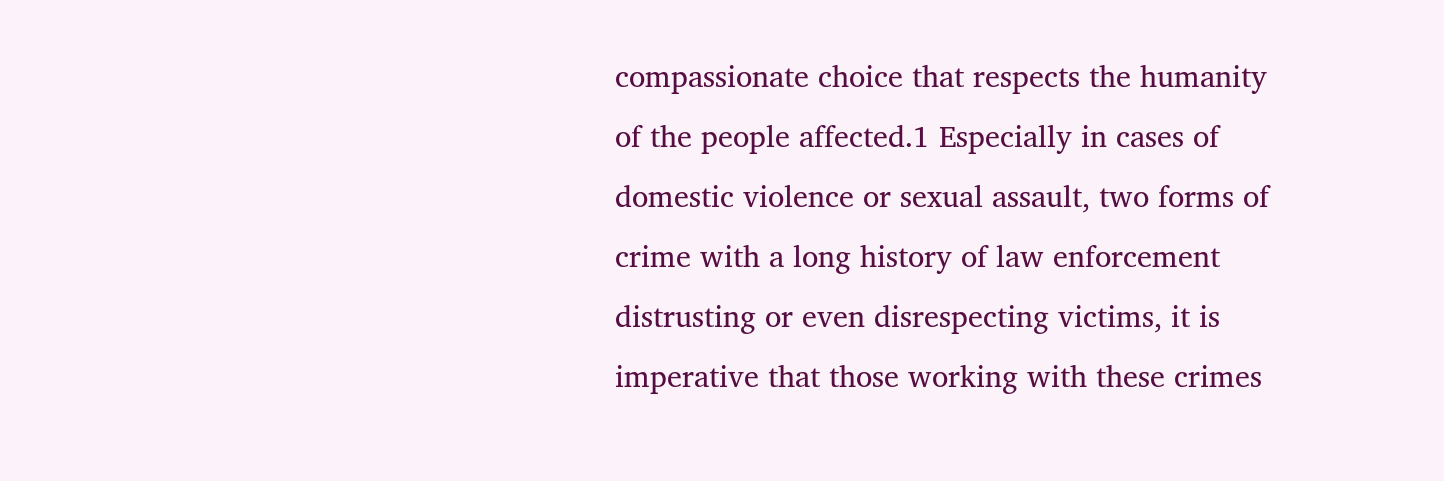compassionate choice that respects the humanity of the people affected.1 Especially in cases of domestic violence or sexual assault, two forms of crime with a long history of law enforcement distrusting or even disrespecting victims, it is imperative that those working with these crimes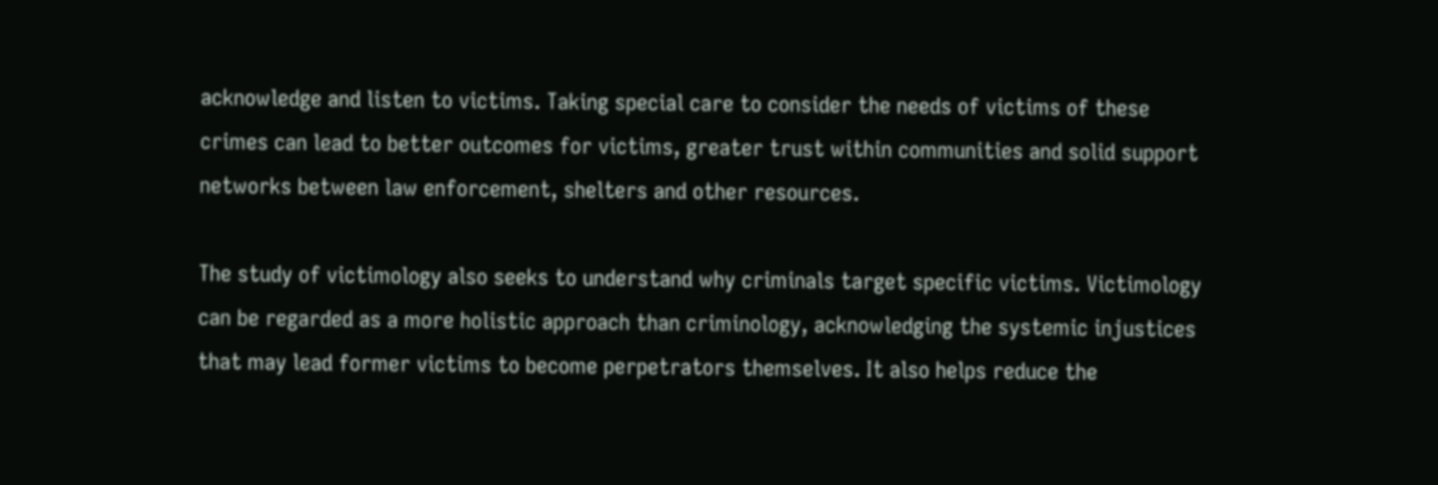acknowledge and listen to victims. Taking special care to consider the needs of victims of these crimes can lead to better outcomes for victims, greater trust within communities and solid support networks between law enforcement, shelters and other resources.

The study of victimology also seeks to understand why criminals target specific victims. Victimology can be regarded as a more holistic approach than criminology, acknowledging the systemic injustices that may lead former victims to become perpetrators themselves. It also helps reduce the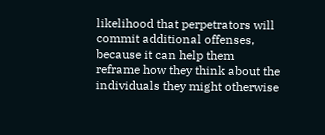likelihood that perpetrators will commit additional offenses, because it can help them reframe how they think about the individuals they might otherwise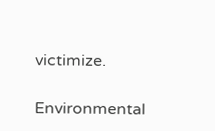victimize.

Environmental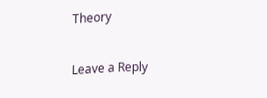Theory

Leave a Reply